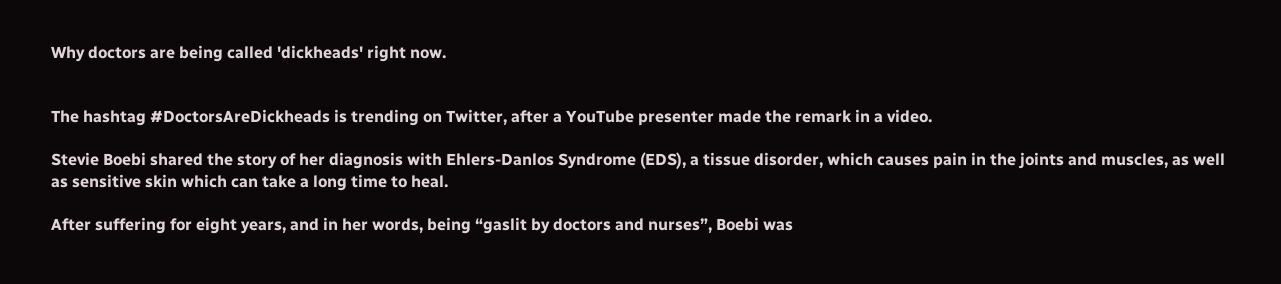Why doctors are being called 'dickheads' right now.


The hashtag #DoctorsAreDickheads is trending on Twitter, after a YouTube presenter made the remark in a video.

Stevie Boebi shared the story of her diagnosis with Ehlers-Danlos Syndrome (EDS), a tissue disorder, which causes pain in the joints and muscles, as well as sensitive skin which can take a long time to heal.

After suffering for eight years, and in her words, being “gaslit by doctors and nurses”, Boebi was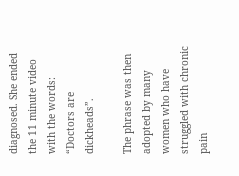diagnosed. She ended the 11 minute video with the words: “Doctors are dickheads”.

The phrase was then adopted by many women who have struggled with chronic pain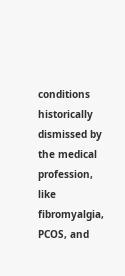conditions historically dismissed by the medical profession, like fibromyalgia, PCOS, and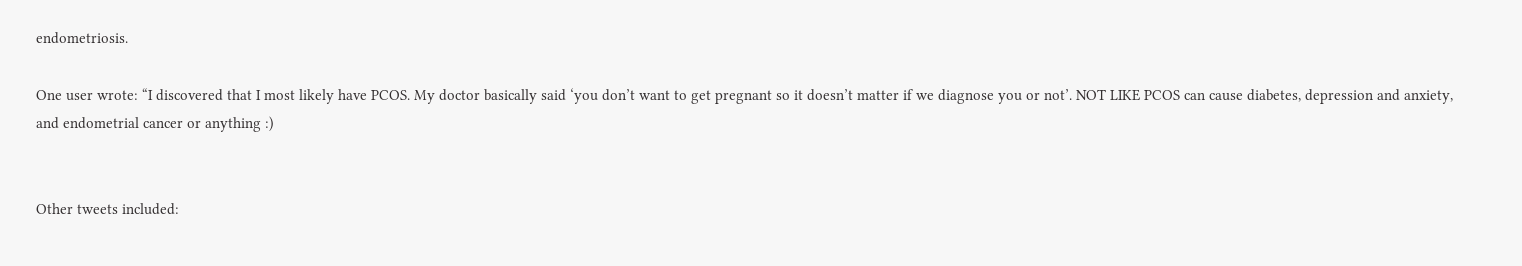endometriosis.

One user wrote: “I discovered that I most likely have PCOS. My doctor basically said ‘you don’t want to get pregnant so it doesn’t matter if we diagnose you or not’. NOT LIKE PCOS can cause diabetes, depression and anxiety, and endometrial cancer or anything :)


Other tweets included: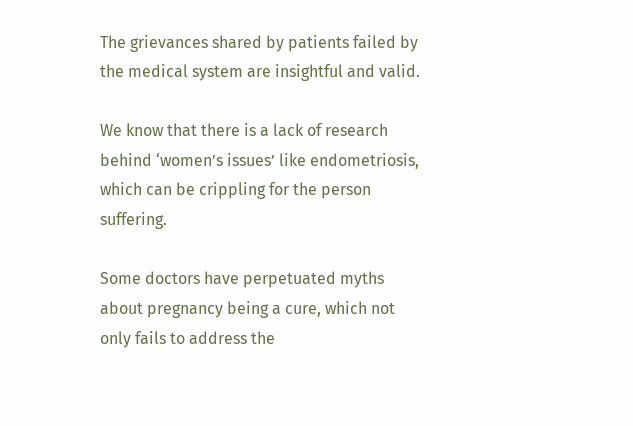The grievances shared by patients failed by the medical system are insightful and valid.

We know that there is a lack of research behind ‘women’s issues’ like endometriosis, which can be crippling for the person suffering.

Some doctors have perpetuated myths about pregnancy being a cure, which not only fails to address the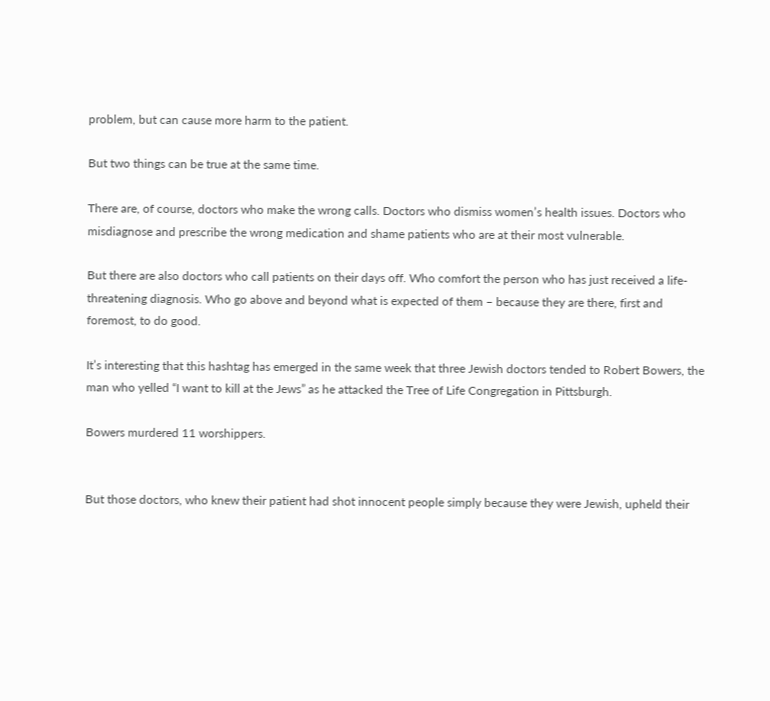problem, but can cause more harm to the patient.

But two things can be true at the same time.

There are, of course, doctors who make the wrong calls. Doctors who dismiss women’s health issues. Doctors who misdiagnose and prescribe the wrong medication and shame patients who are at their most vulnerable.

But there are also doctors who call patients on their days off. Who comfort the person who has just received a life-threatening diagnosis. Who go above and beyond what is expected of them – because they are there, first and foremost, to do good.

It’s interesting that this hashtag has emerged in the same week that three Jewish doctors tended to Robert Bowers, the man who yelled “I want to kill at the Jews” as he attacked the Tree of Life Congregation in Pittsburgh.

Bowers murdered 11 worshippers.


But those doctors, who knew their patient had shot innocent people simply because they were Jewish, upheld their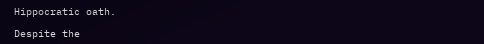Hippocratic oath.

Despite the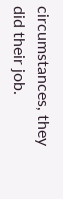circumstances, they did their job.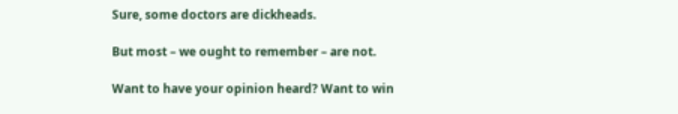Sure, some doctors are dickheads.

But most – we ought to remember – are not.

Want to have your opinion heard? Want to win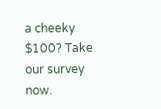a cheeky $100? Take our survey now.